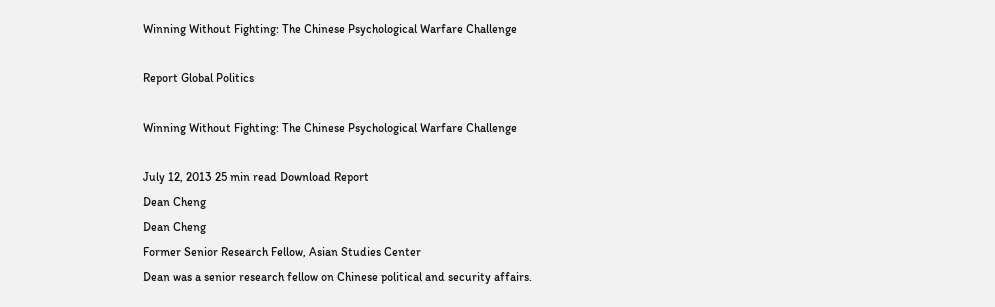Winning Without Fighting: The Chinese Psychological Warfare Challenge

Report Global Politics

Winning Without Fighting: The Chinese Psychological Warfare Challenge

July 12, 2013 25 min read Download Report
Dean Cheng
Dean Cheng
Former Senior Research Fellow, Asian Studies Center
Dean was a senior research fellow on Chinese political and security affairs.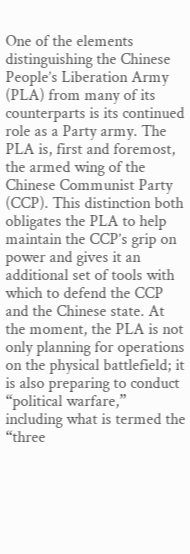One of the elements distinguishing the Chinese People’s Liberation Army (PLA) from many of its counterparts is its continued role as a Party army. The PLA is, first and foremost, the armed wing of the Chinese Communist Party (CCP). This distinction both obligates the PLA to help maintain the CCP’s grip on power and gives it an additional set of tools with which to defend the CCP and the Chinese state. At the moment, the PLA is not only planning for operations on the physical battlefield; it is also preparing to conduct “political warfare,” including what is termed the “three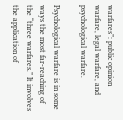warfares”: public opinion warfare, legal warfare, and psychological warfare.

Psychological warfare is in some ways the most far-reaching of the “three warfares.” It involves the application of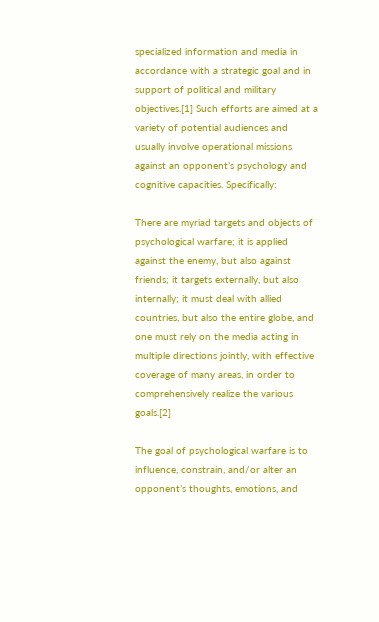specialized information and media in accordance with a strategic goal and in support of political and military objectives.[1] Such efforts are aimed at a variety of potential audiences and usually involve operational missions against an opponent’s psychology and cognitive capacities. Specifically:

There are myriad targets and objects of psychological warfare; it is applied against the enemy, but also against friends; it targets externally, but also internally; it must deal with allied countries, but also the entire globe, and one must rely on the media acting in multiple directions jointly, with effective coverage of many areas, in order to comprehensively realize the various goals.[2]

The goal of psychological warfare is to influence, constrain, and/or alter an opponent’s thoughts, emotions, and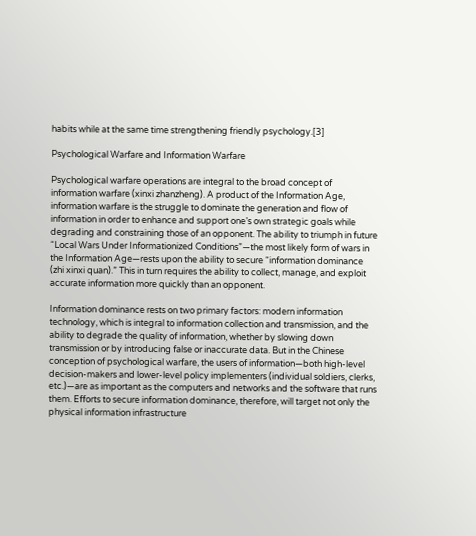habits while at the same time strengthening friendly psychology.[3]

Psychological Warfare and Information Warfare

Psychological warfare operations are integral to the broad concept of information warfare (xinxi zhanzheng). A product of the Information Age, information warfare is the struggle to dominate the generation and flow of information in order to enhance and support one’s own strategic goals while degrading and constraining those of an opponent. The ability to triumph in future “Local Wars Under Informationized Conditions”—the most likely form of wars in the Information Age—rests upon the ability to secure “information dominance (zhi xinxi quan).” This in turn requires the ability to collect, manage, and exploit accurate information more quickly than an opponent.

Information dominance rests on two primary factors: modern information technology, which is integral to information collection and transmission, and the ability to degrade the quality of information, whether by slowing down transmission or by introducing false or inaccurate data. But in the Chinese conception of psychological warfare, the users of information—both high-level decision-makers and lower-level policy implementers (individual soldiers, clerks, etc.)—are as important as the computers and networks and the software that runs them. Efforts to secure information dominance, therefore, will target not only the physical information infrastructure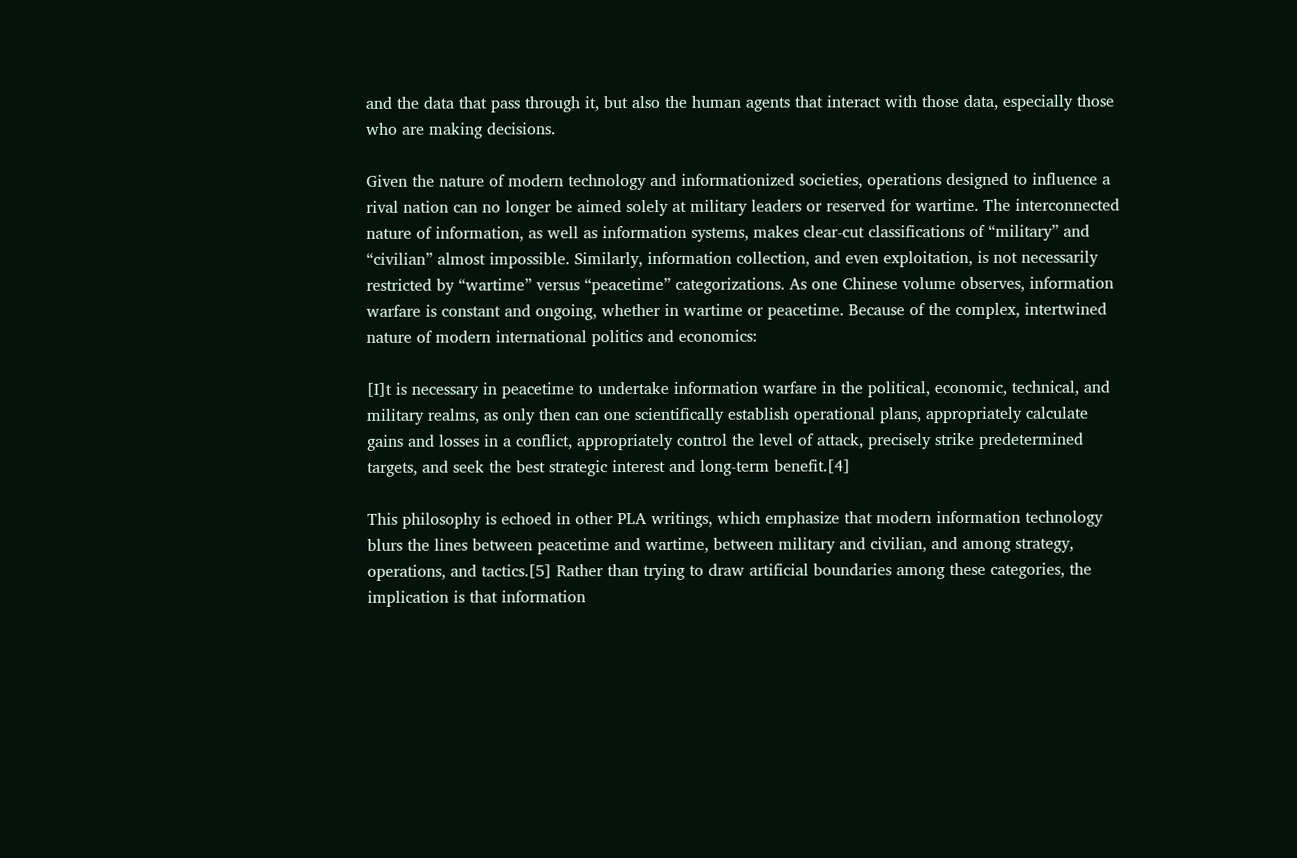and the data that pass through it, but also the human agents that interact with those data, especially those who are making decisions.

Given the nature of modern technology and informationized societies, operations designed to influence a rival nation can no longer be aimed solely at military leaders or reserved for wartime. The interconnected nature of information, as well as information systems, makes clear-cut classifications of “military” and “civilian” almost impossible. Similarly, information collection, and even exploitation, is not necessarily restricted by “wartime” versus “peacetime” categorizations. As one Chinese volume observes, information warfare is constant and ongoing, whether in wartime or peacetime. Because of the complex, intertwined nature of modern international politics and economics:

[I]t is necessary in peacetime to undertake information warfare in the political, economic, technical, and military realms, as only then can one scientifically establish operational plans, appropriately calculate gains and losses in a conflict, appropriately control the level of attack, precisely strike predetermined targets, and seek the best strategic interest and long-term benefit.[4]

This philosophy is echoed in other PLA writings, which emphasize that modern information technology blurs the lines between peacetime and wartime, between military and civilian, and among strategy, operations, and tactics.[5] Rather than trying to draw artificial boundaries among these categories, the implication is that information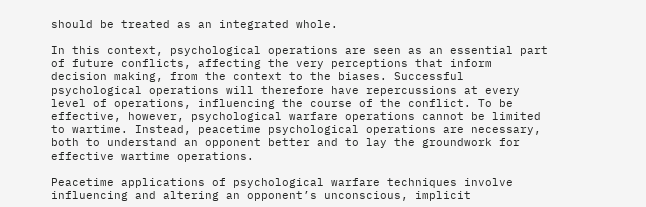should be treated as an integrated whole.

In this context, psychological operations are seen as an essential part of future conflicts, affecting the very perceptions that inform decision making, from the context to the biases. Successful psychological operations will therefore have repercussions at every level of operations, influencing the course of the conflict. To be effective, however, psychological warfare operations cannot be limited to wartime. Instead, peacetime psychological operations are necessary, both to understand an opponent better and to lay the groundwork for effective wartime operations.

Peacetime applications of psychological warfare techniques involve influencing and altering an opponent’s unconscious, implicit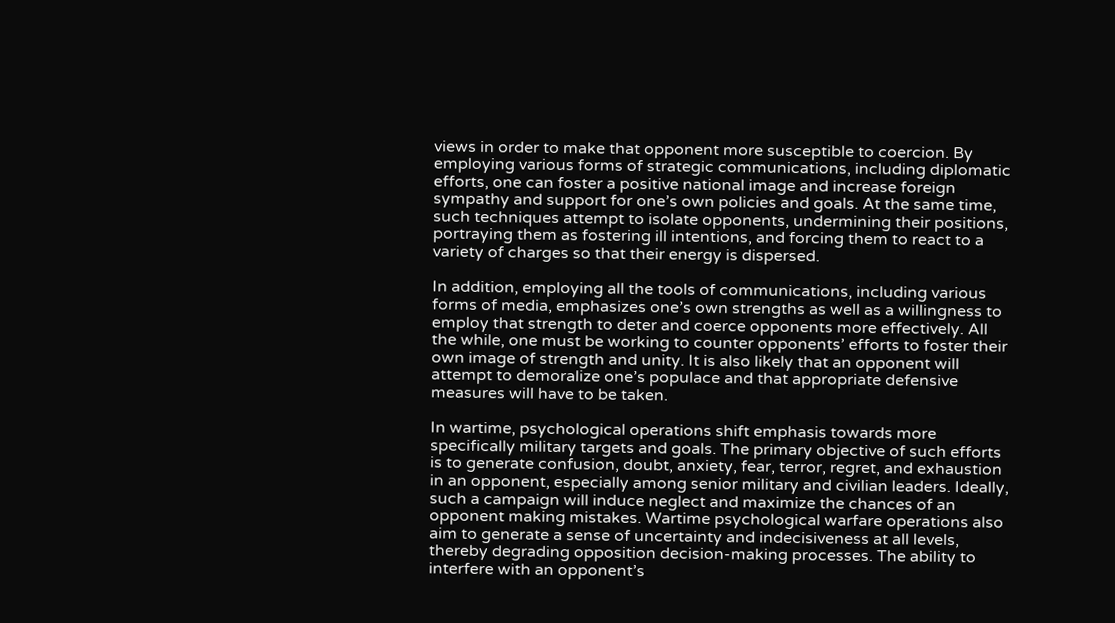views in order to make that opponent more susceptible to coercion. By employing various forms of strategic communications, including diplomatic efforts, one can foster a positive national image and increase foreign sympathy and support for one’s own policies and goals. At the same time, such techniques attempt to isolate opponents, undermining their positions, portraying them as fostering ill intentions, and forcing them to react to a variety of charges so that their energy is dispersed.

In addition, employing all the tools of communications, including various forms of media, emphasizes one’s own strengths as well as a willingness to employ that strength to deter and coerce opponents more effectively. All the while, one must be working to counter opponents’ efforts to foster their own image of strength and unity. It is also likely that an opponent will attempt to demoralize one’s populace and that appropriate defensive measures will have to be taken.

In wartime, psychological operations shift emphasis towards more specifically military targets and goals. The primary objective of such efforts is to generate confusion, doubt, anxiety, fear, terror, regret, and exhaustion in an opponent, especially among senior military and civilian leaders. Ideally, such a campaign will induce neglect and maximize the chances of an opponent making mistakes. Wartime psychological warfare operations also aim to generate a sense of uncertainty and indecisiveness at all levels, thereby degrading opposition decision-making processes. The ability to interfere with an opponent’s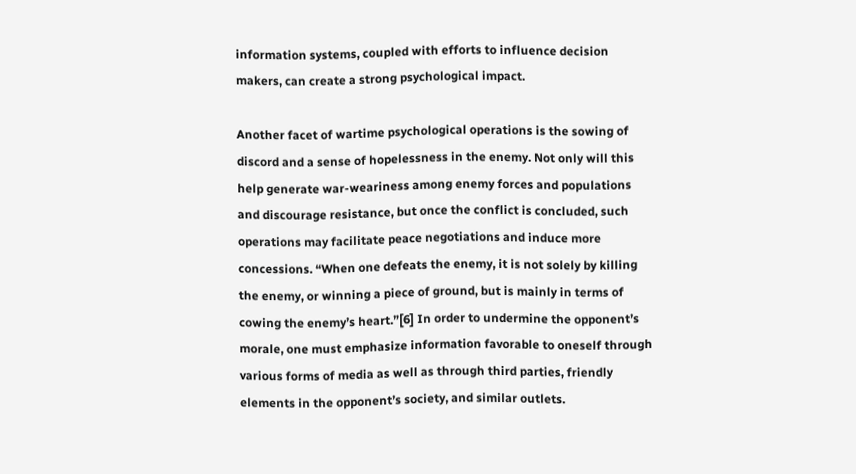information systems, coupled with efforts to influence decision makers, can create a strong psychological impact.

Another facet of wartime psychological operations is the sowing of discord and a sense of hopelessness in the enemy. Not only will this help generate war-weariness among enemy forces and populations and discourage resistance, but once the conflict is concluded, such operations may facilitate peace negotiations and induce more concessions. “When one defeats the enemy, it is not solely by killing the enemy, or winning a piece of ground, but is mainly in terms of cowing the enemy’s heart.”[6] In order to undermine the opponent’s morale, one must emphasize information favorable to oneself through various forms of media as well as through third parties, friendly elements in the opponent’s society, and similar outlets.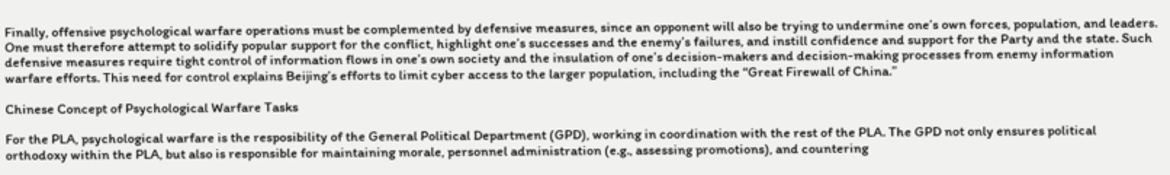Finally, offensive psychological warfare operations must be complemented by defensive measures, since an opponent will also be trying to undermine one’s own forces, population, and leaders. One must therefore attempt to solidify popular support for the conflict, highlight one’s successes and the enemy’s failures, and instill confidence and support for the Party and the state. Such defensive measures require tight control of information flows in one’s own society and the insulation of one’s decision-makers and decision-making processes from enemy information warfare efforts. This need for control explains Beijing’s efforts to limit cyber access to the larger population, including the “Great Firewall of China.”

Chinese Concept of Psychological Warfare Tasks

For the PLA, psychological warfare is the resposibility of the General Political Department (GPD), working in coordination with the rest of the PLA. The GPD not only ensures political orthodoxy within the PLA, but also is responsible for maintaining morale, personnel administration (e.g., assessing promotions), and countering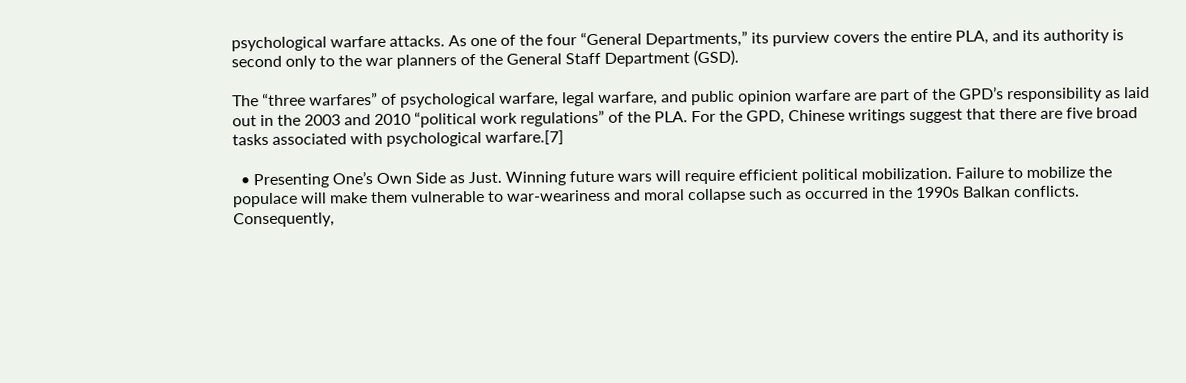psychological warfare attacks. As one of the four “General Departments,” its purview covers the entire PLA, and its authority is second only to the war planners of the General Staff Department (GSD).

The “three warfares” of psychological warfare, legal warfare, and public opinion warfare are part of the GPD’s responsibility as laid out in the 2003 and 2010 “political work regulations” of the PLA. For the GPD, Chinese writings suggest that there are five broad tasks associated with psychological warfare.[7]

  • Presenting One’s Own Side as Just. Winning future wars will require efficient political mobilization. Failure to mobilize the populace will make them vulnerable to war-weariness and moral collapse such as occurred in the 1990s Balkan conflicts. Consequently,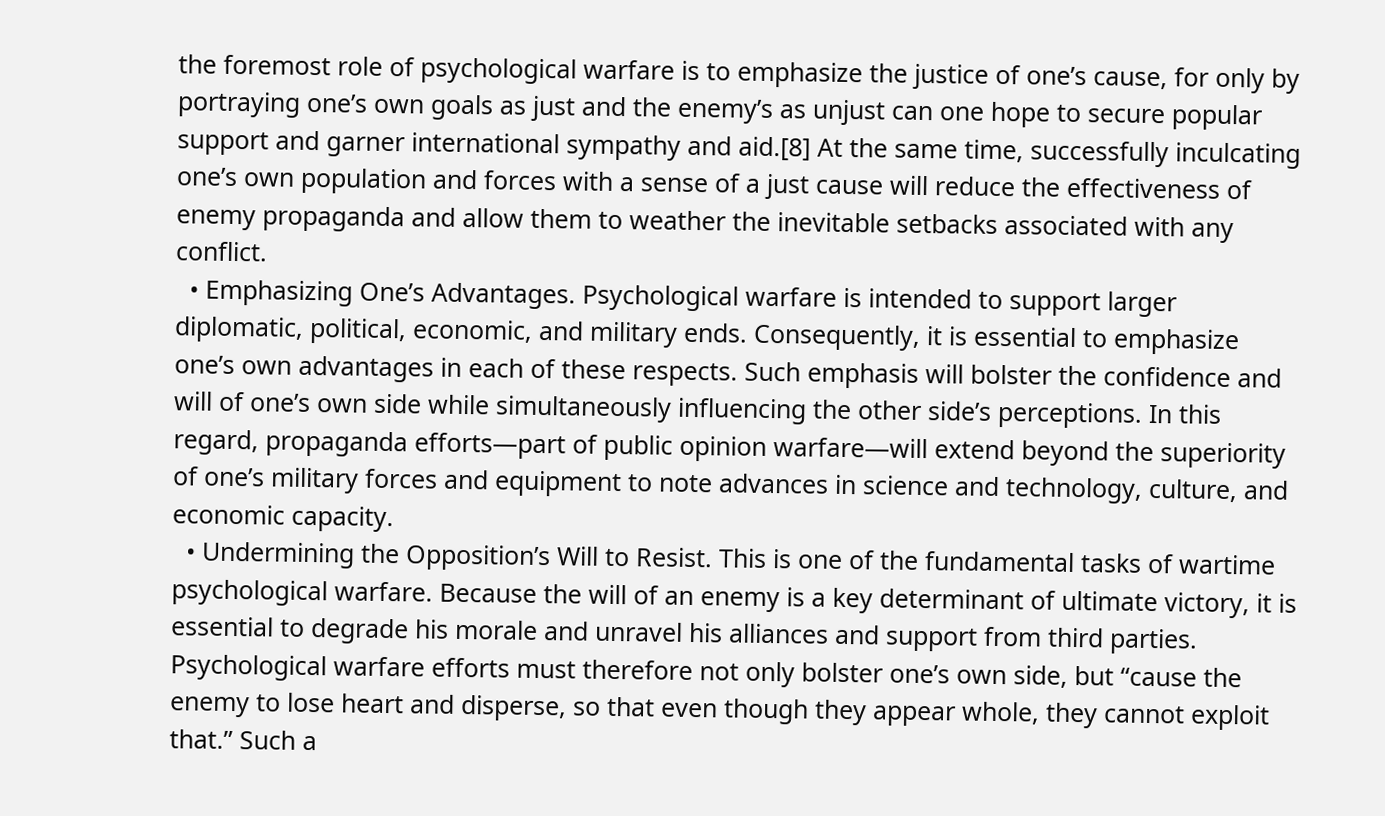the foremost role of psychological warfare is to emphasize the justice of one’s cause, for only by portraying one’s own goals as just and the enemy’s as unjust can one hope to secure popular support and garner international sympathy and aid.[8] At the same time, successfully inculcating one’s own population and forces with a sense of a just cause will reduce the effectiveness of enemy propaganda and allow them to weather the inevitable setbacks associated with any conflict.
  • Emphasizing One’s Advantages. Psychological warfare is intended to support larger diplomatic, political, economic, and military ends. Consequently, it is essential to emphasize one’s own advantages in each of these respects. Such emphasis will bolster the confidence and will of one’s own side while simultaneously influencing the other side’s perceptions. In this regard, propaganda efforts—part of public opinion warfare—will extend beyond the superiority of one’s military forces and equipment to note advances in science and technology, culture, and economic capacity.
  • Undermining the Opposition’s Will to Resist. This is one of the fundamental tasks of wartime psychological warfare. Because the will of an enemy is a key determinant of ultimate victory, it is essential to degrade his morale and unravel his alliances and support from third parties. Psychological warfare efforts must therefore not only bolster one’s own side, but “cause the enemy to lose heart and disperse, so that even though they appear whole, they cannot exploit that.” Such a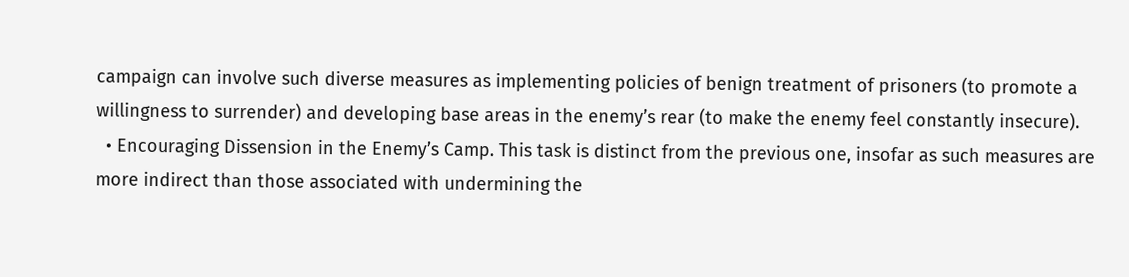campaign can involve such diverse measures as implementing policies of benign treatment of prisoners (to promote a willingness to surrender) and developing base areas in the enemy’s rear (to make the enemy feel constantly insecure).
  • Encouraging Dissension in the Enemy’s Camp. This task is distinct from the previous one, insofar as such measures are more indirect than those associated with undermining the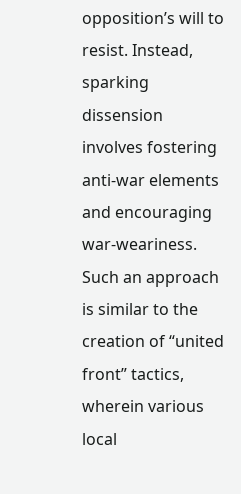opposition’s will to resist. Instead, sparking dissension involves fostering anti-war elements and encouraging war-weariness. Such an approach is similar to the creation of “united front” tactics, wherein various local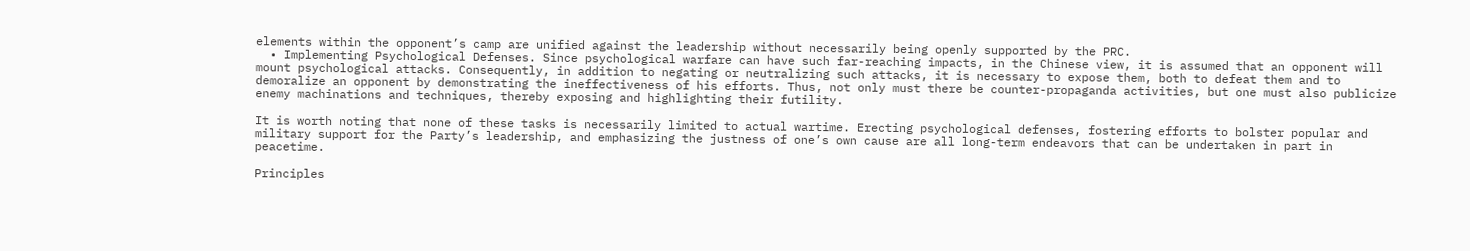elements within the opponent’s camp are unified against the leadership without necessarily being openly supported by the PRC.
  • Implementing Psychological Defenses. Since psychological warfare can have such far-reaching impacts, in the Chinese view, it is assumed that an opponent will mount psychological attacks. Consequently, in addition to negating or neutralizing such attacks, it is necessary to expose them, both to defeat them and to demoralize an opponent by demonstrating the ineffectiveness of his efforts. Thus, not only must there be counter-propaganda activities, but one must also publicize enemy machinations and techniques, thereby exposing and highlighting their futility.

It is worth noting that none of these tasks is necessarily limited to actual wartime. Erecting psychological defenses, fostering efforts to bolster popular and military support for the Party’s leadership, and emphasizing the justness of one’s own cause are all long-term endeavors that can be undertaken in part in peacetime.

Principles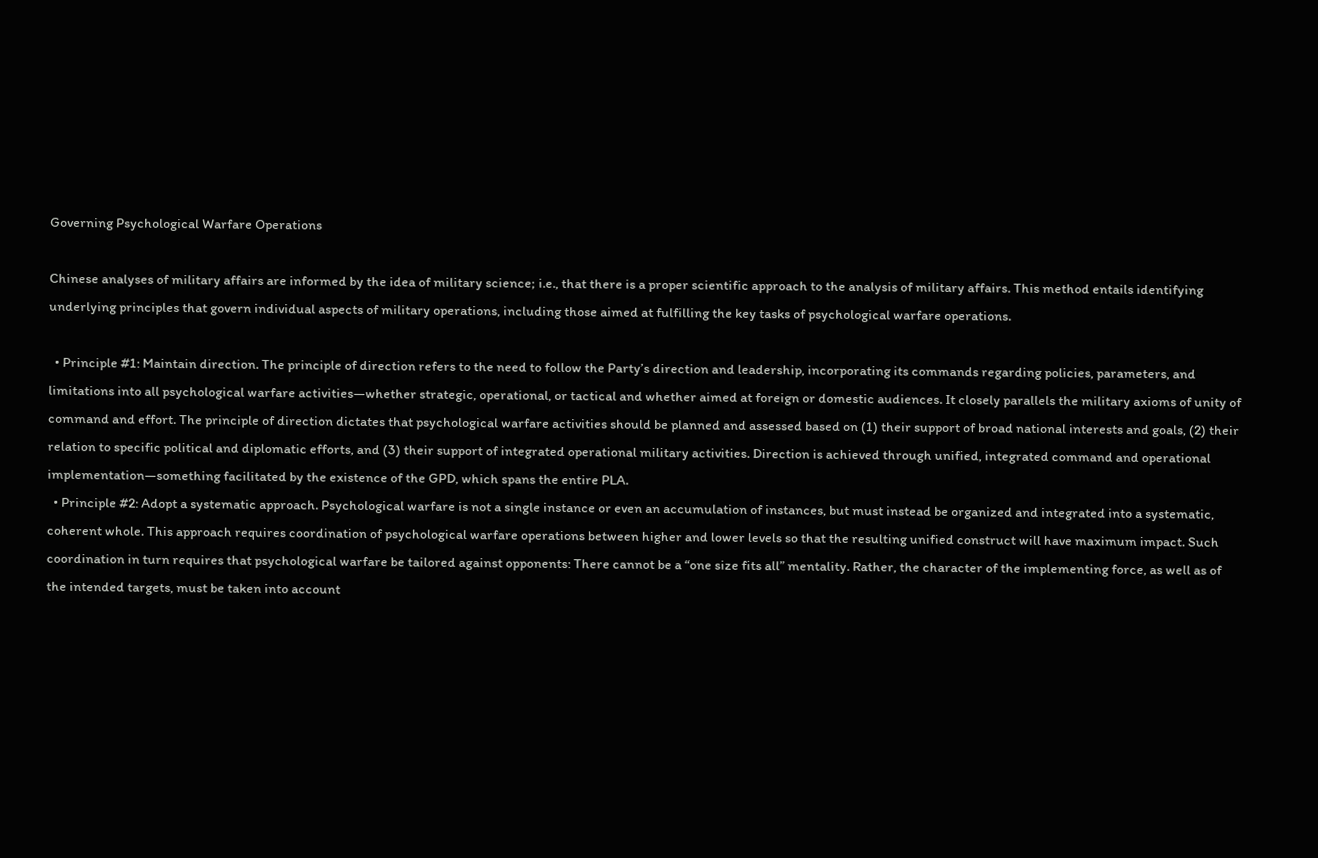Governing Psychological Warfare Operations

Chinese analyses of military affairs are informed by the idea of military science; i.e., that there is a proper scientific approach to the analysis of military affairs. This method entails identifying underlying principles that govern individual aspects of military operations, including those aimed at fulfilling the key tasks of psychological warfare operations.

  • Principle #1: Maintain direction. The principle of direction refers to the need to follow the Party’s direction and leadership, incorporating its commands regarding policies, parameters, and limitations into all psychological warfare activities—whether strategic, operational, or tactical and whether aimed at foreign or domestic audiences. It closely parallels the military axioms of unity of command and effort. The principle of direction dictates that psychological warfare activities should be planned and assessed based on (1) their support of broad national interests and goals, (2) their relation to specific political and diplomatic efforts, and (3) their support of integrated operational military activities. Direction is achieved through unified, integrated command and operational implementation—something facilitated by the existence of the GPD, which spans the entire PLA.
  • Principle #2: Adopt a systematic approach. Psychological warfare is not a single instance or even an accumulation of instances, but must instead be organized and integrated into a systematic, coherent whole. This approach requires coordination of psychological warfare operations between higher and lower levels so that the resulting unified construct will have maximum impact. Such coordination in turn requires that psychological warfare be tailored against opponents: There cannot be a “one size fits all” mentality. Rather, the character of the implementing force, as well as of the intended targets, must be taken into account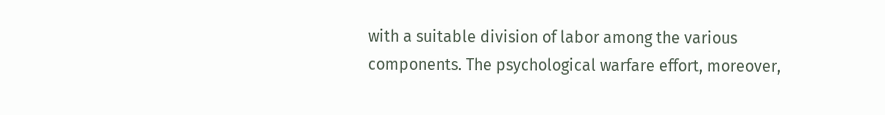with a suitable division of labor among the various components. The psychological warfare effort, moreover,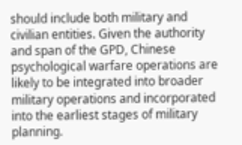should include both military and civilian entities. Given the authority and span of the GPD, Chinese psychological warfare operations are likely to be integrated into broader military operations and incorporated into the earliest stages of military planning.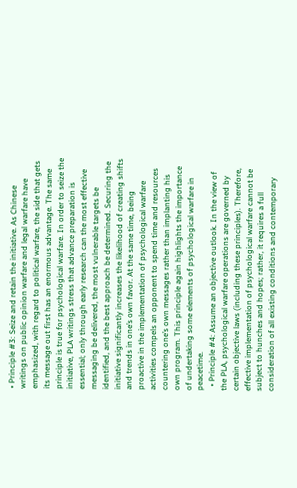• Principle #3: Seize and retain the initiative. As Chinese writings on public opinion warfare and legal warfare have emphasized, with regard to political warfare, the side that gets its message out first has an enormous advantage. The same principle is true for psychological warfare. In order to seize the initiative, PLA writings stress that advance preparation is essential; only through early research can the most effective messaging be delivered, the most vulnerable targets be identified, and the best approach be determined. Securing the initiative significantly increases the likelihood of creating shifts and trends in one’s own favor. At the same time, being proactive in the implementation of psychological warfare activities compels an opponent to spend time and resources countering one’s own messages rather than implanting his own program. This principle again highlights the importance of undertaking some elements of psychological warfare in peacetime.
  • Principle #4: Assume an objective outlook. In the view of the PLA, psychological warfare operations are governed by certain objective laws (including these principles). Therefore, effective implementation of psychological warfare cannot be subject to hunches and hopes; rather, it requires a full consideration of all existing conditions and contemporary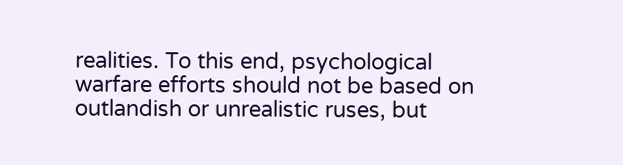realities. To this end, psychological warfare efforts should not be based on outlandish or unrealistic ruses, but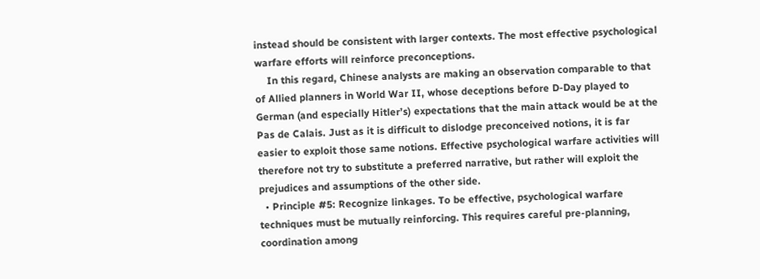instead should be consistent with larger contexts. The most effective psychological warfare efforts will reinforce preconceptions.
    In this regard, Chinese analysts are making an observation comparable to that of Allied planners in World War II, whose deceptions before D-Day played to German (and especially Hitler’s) expectations that the main attack would be at the Pas de Calais. Just as it is difficult to dislodge preconceived notions, it is far easier to exploit those same notions. Effective psychological warfare activities will therefore not try to substitute a preferred narrative, but rather will exploit the prejudices and assumptions of the other side.
  • Principle #5: Recognize linkages. To be effective, psychological warfare techniques must be mutually reinforcing. This requires careful pre-planning, coordination among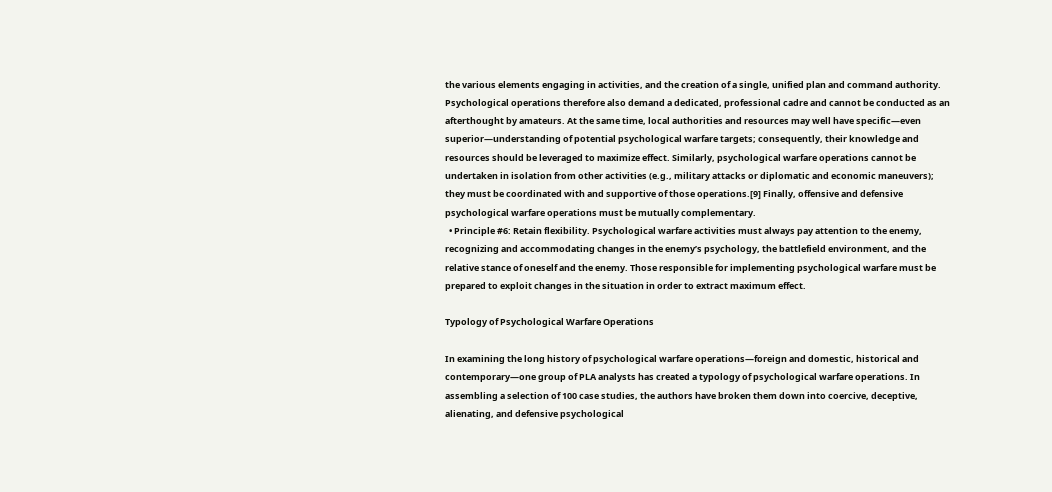the various elements engaging in activities, and the creation of a single, unified plan and command authority. Psychological operations therefore also demand a dedicated, professional cadre and cannot be conducted as an afterthought by amateurs. At the same time, local authorities and resources may well have specific—even superior—understanding of potential psychological warfare targets; consequently, their knowledge and resources should be leveraged to maximize effect. Similarly, psychological warfare operations cannot be undertaken in isolation from other activities (e.g., military attacks or diplomatic and economic maneuvers); they must be coordinated with and supportive of those operations.[9] Finally, offensive and defensive psychological warfare operations must be mutually complementary.
  • Principle #6: Retain flexibility. Psychological warfare activities must always pay attention to the enemy, recognizing and accommodating changes in the enemy’s psychology, the battlefield environment, and the relative stance of oneself and the enemy. Those responsible for implementing psychological warfare must be prepared to exploit changes in the situation in order to extract maximum effect.

Typology of Psychological Warfare Operations

In examining the long history of psychological warfare operations—foreign and domestic, historical and contemporary—one group of PLA analysts has created a typology of psychological warfare operations. In assembling a selection of 100 case studies, the authors have broken them down into coercive, deceptive, alienating, and defensive psychological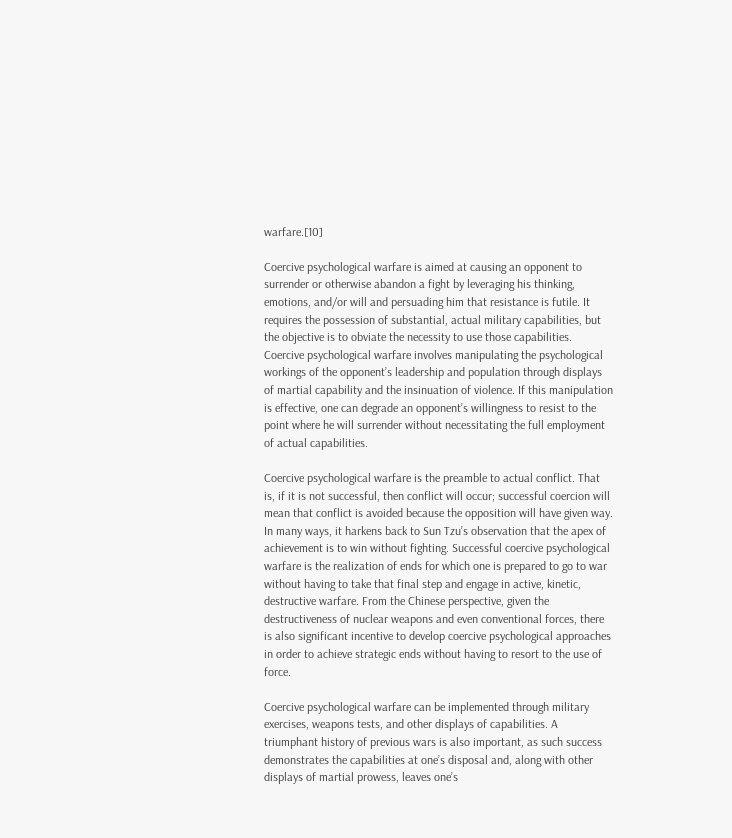warfare.[10]

Coercive psychological warfare is aimed at causing an opponent to surrender or otherwise abandon a fight by leveraging his thinking, emotions, and/or will and persuading him that resistance is futile. It requires the possession of substantial, actual military capabilities, but the objective is to obviate the necessity to use those capabilities. Coercive psychological warfare involves manipulating the psychological workings of the opponent’s leadership and population through displays of martial capability and the insinuation of violence. If this manipulation is effective, one can degrade an opponent’s willingness to resist to the point where he will surrender without necessitating the full employment of actual capabilities.

Coercive psychological warfare is the preamble to actual conflict. That is, if it is not successful, then conflict will occur; successful coercion will mean that conflict is avoided because the opposition will have given way. In many ways, it harkens back to Sun Tzu’s observation that the apex of achievement is to win without fighting. Successful coercive psychological warfare is the realization of ends for which one is prepared to go to war without having to take that final step and engage in active, kinetic, destructive warfare. From the Chinese perspective, given the destructiveness of nuclear weapons and even conventional forces, there is also significant incentive to develop coercive psychological approaches in order to achieve strategic ends without having to resort to the use of force.

Coercive psychological warfare can be implemented through military exercises, weapons tests, and other displays of capabilities. A triumphant history of previous wars is also important, as such success demonstrates the capabilities at one’s disposal and, along with other displays of martial prowess, leaves one’s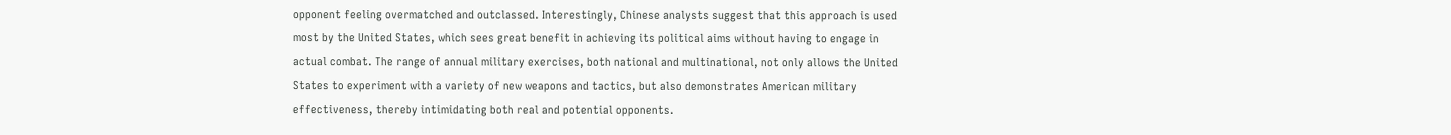opponent feeling overmatched and outclassed. Interestingly, Chinese analysts suggest that this approach is used most by the United States, which sees great benefit in achieving its political aims without having to engage in actual combat. The range of annual military exercises, both national and multinational, not only allows the United States to experiment with a variety of new weapons and tactics, but also demonstrates American military effectiveness, thereby intimidating both real and potential opponents.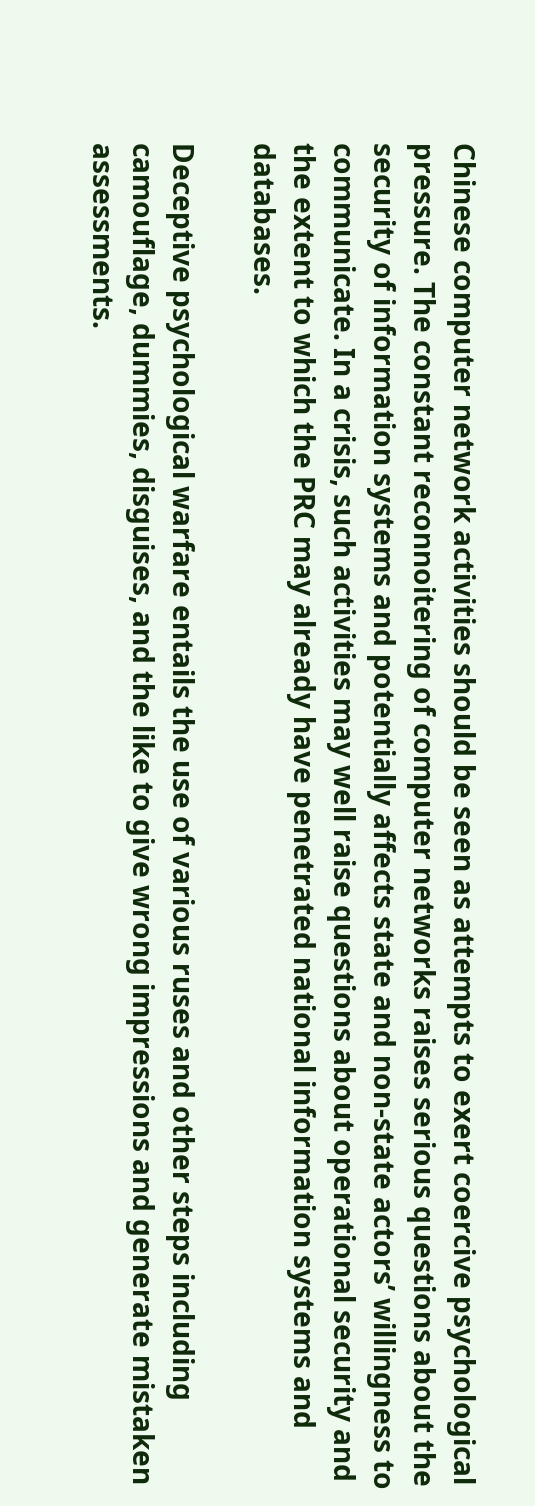Chinese computer network activities should be seen as attempts to exert coercive psychological pressure. The constant reconnoitering of computer networks raises serious questions about the security of information systems and potentially affects state and non-state actors’ willingness to communicate. In a crisis, such activities may well raise questions about operational security and the extent to which the PRC may already have penetrated national information systems and databases.

Deceptive psychological warfare entails the use of various ruses and other steps including camouflage, dummies, disguises, and the like to give wrong impressions and generate mistaken assessments.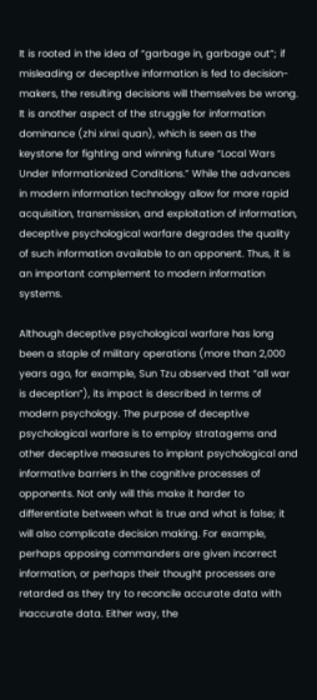It is rooted in the idea of “garbage in, garbage out”; if misleading or deceptive information is fed to decision-makers, the resulting decisions will themselves be wrong. It is another aspect of the struggle for information dominance (zhi xinxi quan), which is seen as the keystone for fighting and winning future “Local Wars Under Informationized Conditions.” While the advances in modern information technology allow for more rapid acquisition, transmission, and exploitation of information, deceptive psychological warfare degrades the quality of such information available to an opponent. Thus, it is an important complement to modern information systems.

Although deceptive psychological warfare has long been a staple of military operations (more than 2,000 years ago, for example, Sun Tzu observed that “all war is deception”), its impact is described in terms of modern psychology. The purpose of deceptive psychological warfare is to employ stratagems and other deceptive measures to implant psychological and informative barriers in the cognitive processes of opponents. Not only will this make it harder to differentiate between what is true and what is false; it will also complicate decision making. For example, perhaps opposing commanders are given incorrect information, or perhaps their thought processes are retarded as they try to reconcile accurate data with inaccurate data. Either way, the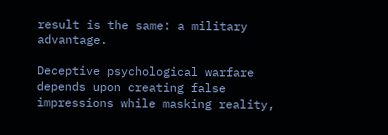result is the same: a military advantage.

Deceptive psychological warfare depends upon creating false impressions while masking reality,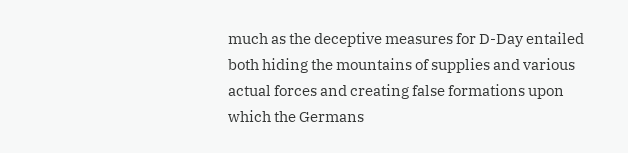much as the deceptive measures for D-Day entailed both hiding the mountains of supplies and various actual forces and creating false formations upon which the Germans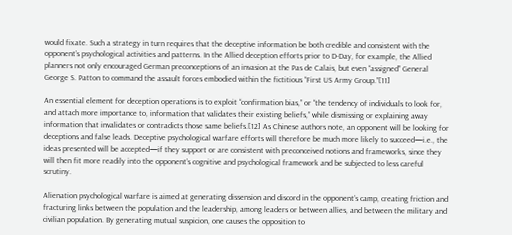would fixate. Such a strategy in turn requires that the deceptive information be both credible and consistent with the opponent’s psychological activities and patterns. In the Allied deception efforts prior to D-Day, for example, the Allied planners not only encouraged German preconceptions of an invasion at the Pas de Calais, but even “assigned” General George S. Patton to command the assault forces embodied within the fictitious “First US Army Group.”[11]

An essential element for deception operations is to exploit “confirmation bias,” or “the tendency of individuals to look for, and attach more importance to, information that validates their existing beliefs,” while dismissing or explaining away information that invalidates or contradicts those same beliefs.[12] As Chinese authors note, an opponent will be looking for deceptions and false leads. Deceptive psychological warfare efforts will therefore be much more likely to succeed—i.e., the ideas presented will be accepted—if they support or are consistent with preconceived notions and frameworks, since they will then fit more readily into the opponent’s cognitive and psychological framework and be subjected to less careful scrutiny.

Alienation psychological warfare is aimed at generating dissension and discord in the opponent’s camp, creating friction and fracturing links between the population and the leadership, among leaders or between allies, and between the military and civilian population. By generating mutual suspicion, one causes the opposition to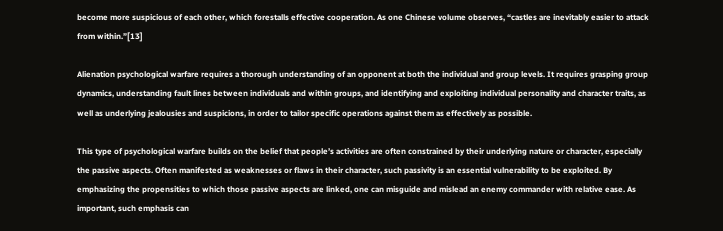become more suspicious of each other, which forestalls effective cooperation. As one Chinese volume observes, “castles are inevitably easier to attack from within.”[13]

Alienation psychological warfare requires a thorough understanding of an opponent at both the individual and group levels. It requires grasping group dynamics, understanding fault lines between individuals and within groups, and identifying and exploiting individual personality and character traits, as well as underlying jealousies and suspicions, in order to tailor specific operations against them as effectively as possible.

This type of psychological warfare builds on the belief that people’s activities are often constrained by their underlying nature or character, especially the passive aspects. Often manifested as weaknesses or flaws in their character, such passivity is an essential vulnerability to be exploited. By emphasizing the propensities to which those passive aspects are linked, one can misguide and mislead an enemy commander with relative ease. As important, such emphasis can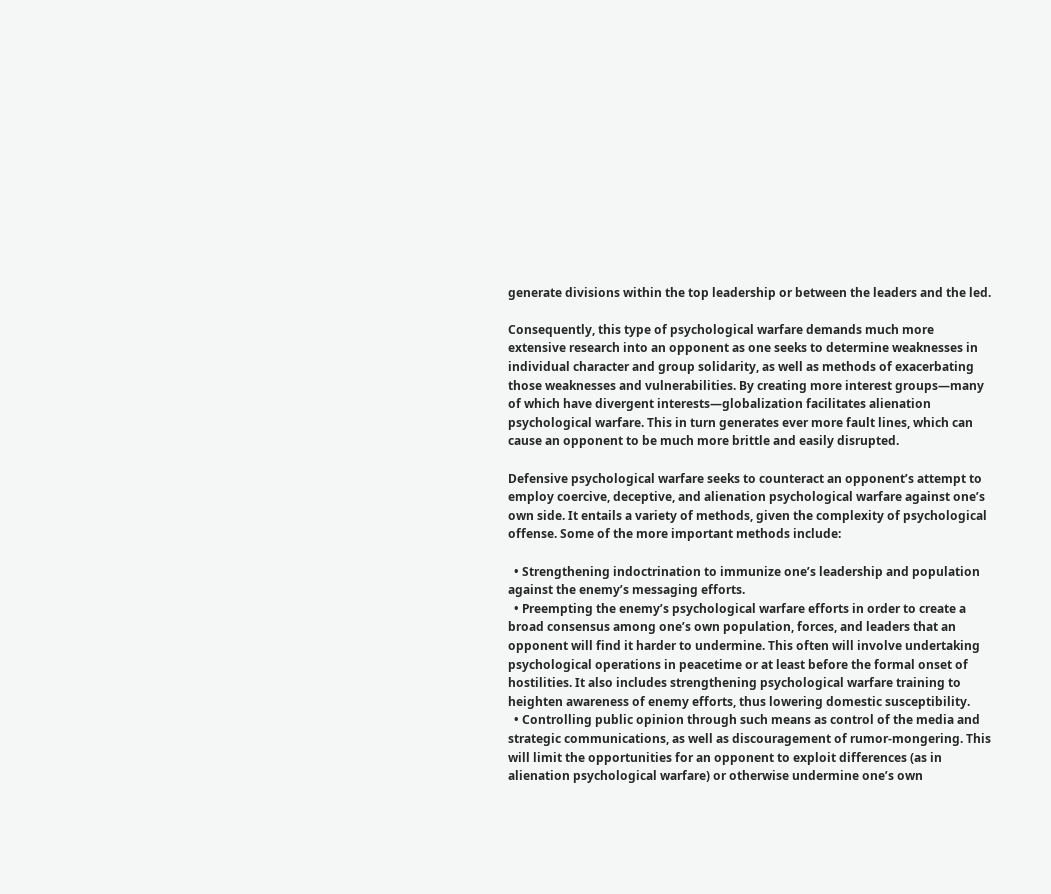generate divisions within the top leadership or between the leaders and the led.

Consequently, this type of psychological warfare demands much more extensive research into an opponent as one seeks to determine weaknesses in individual character and group solidarity, as well as methods of exacerbating those weaknesses and vulnerabilities. By creating more interest groups—many of which have divergent interests—globalization facilitates alienation psychological warfare. This in turn generates ever more fault lines, which can cause an opponent to be much more brittle and easily disrupted.

Defensive psychological warfare seeks to counteract an opponent’s attempt to employ coercive, deceptive, and alienation psychological warfare against one’s own side. It entails a variety of methods, given the complexity of psychological offense. Some of the more important methods include:

  • Strengthening indoctrination to immunize one’s leadership and population against the enemy’s messaging efforts.
  • Preempting the enemy’s psychological warfare efforts in order to create a broad consensus among one’s own population, forces, and leaders that an opponent will find it harder to undermine. This often will involve undertaking psychological operations in peacetime or at least before the formal onset of hostilities. It also includes strengthening psychological warfare training to heighten awareness of enemy efforts, thus lowering domestic susceptibility.
  • Controlling public opinion through such means as control of the media and strategic communications, as well as discouragement of rumor-mongering. This will limit the opportunities for an opponent to exploit differences (as in alienation psychological warfare) or otherwise undermine one’s own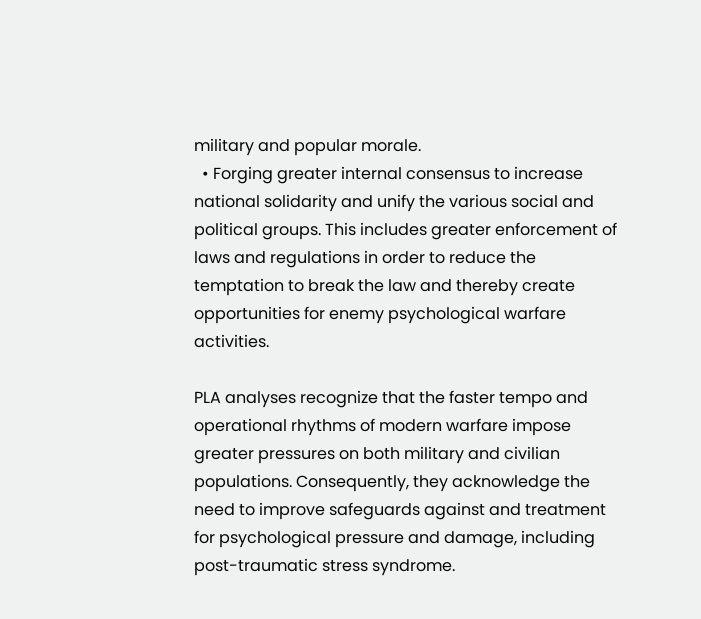military and popular morale.
  • Forging greater internal consensus to increase national solidarity and unify the various social and political groups. This includes greater enforcement of laws and regulations in order to reduce the temptation to break the law and thereby create opportunities for enemy psychological warfare activities.

PLA analyses recognize that the faster tempo and operational rhythms of modern warfare impose greater pressures on both military and civilian populations. Consequently, they acknowledge the need to improve safeguards against and treatment for psychological pressure and damage, including post-traumatic stress syndrome.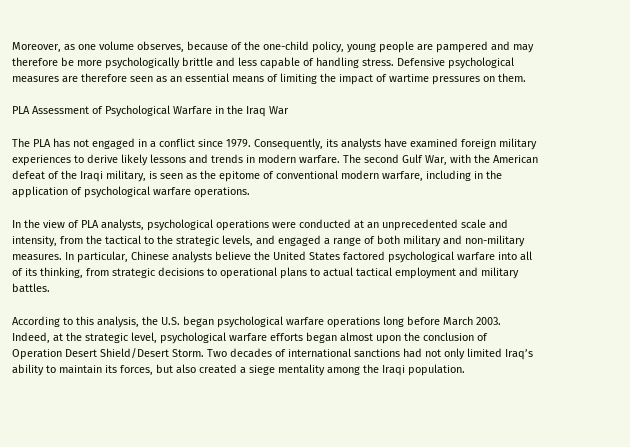Moreover, as one volume observes, because of the one-child policy, young people are pampered and may therefore be more psychologically brittle and less capable of handling stress. Defensive psychological measures are therefore seen as an essential means of limiting the impact of wartime pressures on them.

PLA Assessment of Psychological Warfare in the Iraq War

The PLA has not engaged in a conflict since 1979. Consequently, its analysts have examined foreign military experiences to derive likely lessons and trends in modern warfare. The second Gulf War, with the American defeat of the Iraqi military, is seen as the epitome of conventional modern warfare, including in the application of psychological warfare operations.

In the view of PLA analysts, psychological operations were conducted at an unprecedented scale and intensity, from the tactical to the strategic levels, and engaged a range of both military and non-military measures. In particular, Chinese analysts believe the United States factored psychological warfare into all of its thinking, from strategic decisions to operational plans to actual tactical employment and military battles.

According to this analysis, the U.S. began psychological warfare operations long before March 2003. Indeed, at the strategic level, psychological warfare efforts began almost upon the conclusion of Operation Desert Shield/Desert Storm. Two decades of international sanctions had not only limited Iraq’s ability to maintain its forces, but also created a siege mentality among the Iraqi population.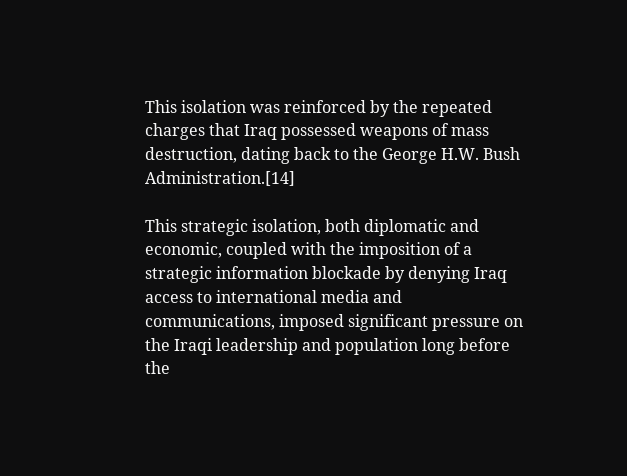This isolation was reinforced by the repeated charges that Iraq possessed weapons of mass destruction, dating back to the George H.W. Bush Administration.[14]

This strategic isolation, both diplomatic and economic, coupled with the imposition of a strategic information blockade by denying Iraq access to international media and communications, imposed significant pressure on the Iraqi leadership and population long before the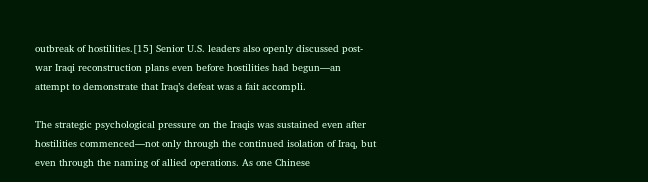outbreak of hostilities.[15] Senior U.S. leaders also openly discussed post-war Iraqi reconstruction plans even before hostilities had begun—an attempt to demonstrate that Iraq’s defeat was a fait accompli.

The strategic psychological pressure on the Iraqis was sustained even after hostilities commenced—not only through the continued isolation of Iraq, but even through the naming of allied operations. As one Chinese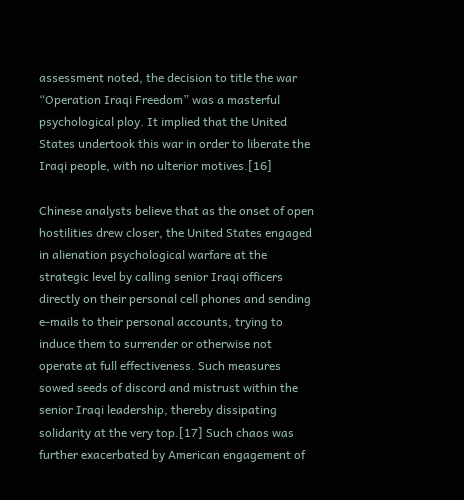assessment noted, the decision to title the war “Operation Iraqi Freedom” was a masterful psychological ploy. It implied that the United States undertook this war in order to liberate the Iraqi people, with no ulterior motives.[16]

Chinese analysts believe that as the onset of open hostilities drew closer, the United States engaged in alienation psychological warfare at the strategic level by calling senior Iraqi officers directly on their personal cell phones and sending e-mails to their personal accounts, trying to induce them to surrender or otherwise not operate at full effectiveness. Such measures sowed seeds of discord and mistrust within the senior Iraqi leadership, thereby dissipating solidarity at the very top.[17] Such chaos was further exacerbated by American engagement of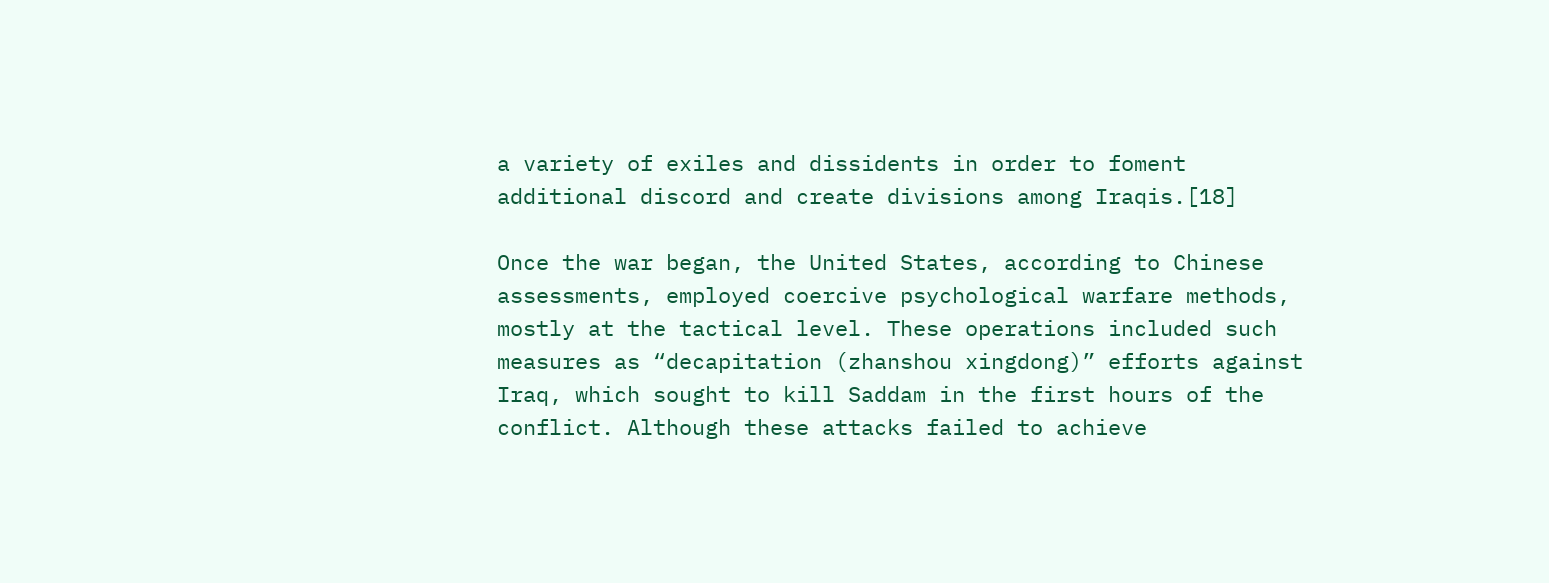a variety of exiles and dissidents in order to foment additional discord and create divisions among Iraqis.[18]

Once the war began, the United States, according to Chinese assessments, employed coercive psychological warfare methods, mostly at the tactical level. These operations included such measures as “decapitation (zhanshou xingdong)” efforts against Iraq, which sought to kill Saddam in the first hours of the conflict. Although these attacks failed to achieve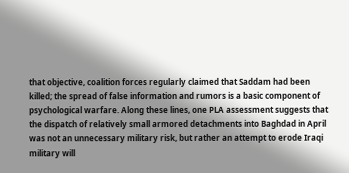that objective, coalition forces regularly claimed that Saddam had been killed; the spread of false information and rumors is a basic component of psychological warfare. Along these lines, one PLA assessment suggests that the dispatch of relatively small armored detachments into Baghdad in April was not an unnecessary military risk, but rather an attempt to erode Iraqi military will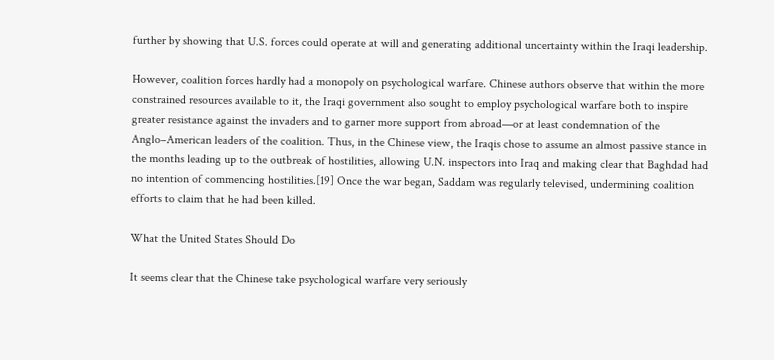further by showing that U.S. forces could operate at will and generating additional uncertainty within the Iraqi leadership.

However, coalition forces hardly had a monopoly on psychological warfare. Chinese authors observe that within the more constrained resources available to it, the Iraqi government also sought to employ psychological warfare both to inspire greater resistance against the invaders and to garner more support from abroad—or at least condemnation of the Anglo–American leaders of the coalition. Thus, in the Chinese view, the Iraqis chose to assume an almost passive stance in the months leading up to the outbreak of hostilities, allowing U.N. inspectors into Iraq and making clear that Baghdad had no intention of commencing hostilities.[19] Once the war began, Saddam was regularly televised, undermining coalition efforts to claim that he had been killed.

What the United States Should Do

It seems clear that the Chinese take psychological warfare very seriously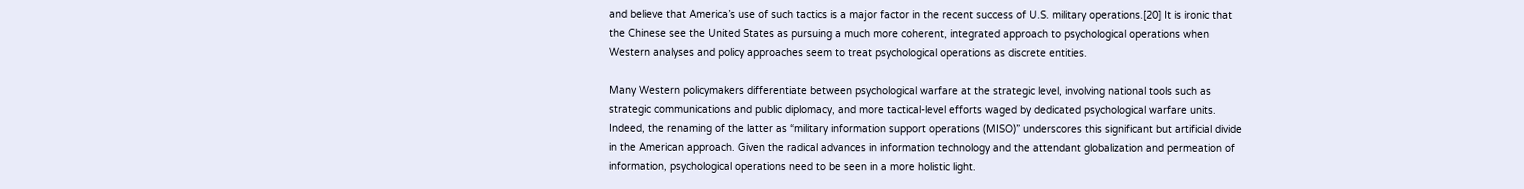and believe that America’s use of such tactics is a major factor in the recent success of U.S. military operations.[20] It is ironic that the Chinese see the United States as pursuing a much more coherent, integrated approach to psychological operations when Western analyses and policy approaches seem to treat psychological operations as discrete entities.

Many Western policymakers differentiate between psychological warfare at the strategic level, involving national tools such as strategic communications and public diplomacy, and more tactical-level efforts waged by dedicated psychological warfare units. Indeed, the renaming of the latter as “military information support operations (MISO)” underscores this significant but artificial divide in the American approach. Given the radical advances in information technology and the attendant globalization and permeation of information, psychological operations need to be seen in a more holistic light.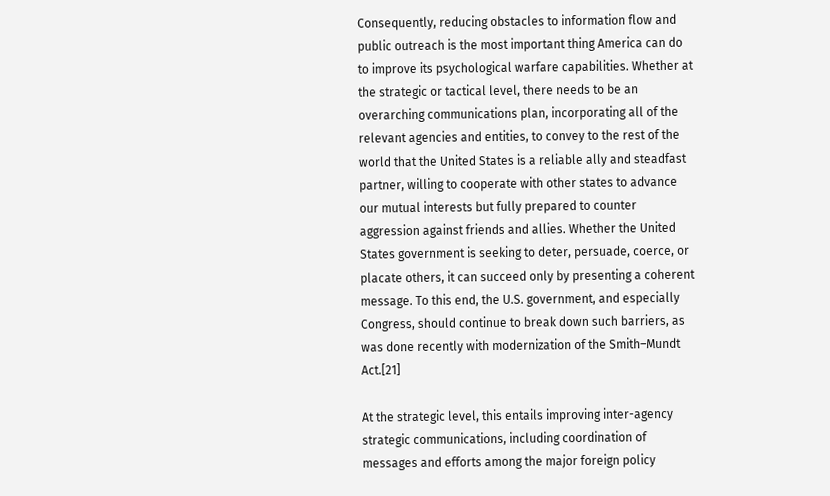Consequently, reducing obstacles to information flow and public outreach is the most important thing America can do to improve its psychological warfare capabilities. Whether at the strategic or tactical level, there needs to be an overarching communications plan, incorporating all of the relevant agencies and entities, to convey to the rest of the world that the United States is a reliable ally and steadfast partner, willing to cooperate with other states to advance our mutual interests but fully prepared to counter aggression against friends and allies. Whether the United States government is seeking to deter, persuade, coerce, or placate others, it can succeed only by presenting a coherent message. To this end, the U.S. government, and especially Congress, should continue to break down such barriers, as was done recently with modernization of the Smith–Mundt Act.[21]

At the strategic level, this entails improving inter-agency strategic communications, including coordination of messages and efforts among the major foreign policy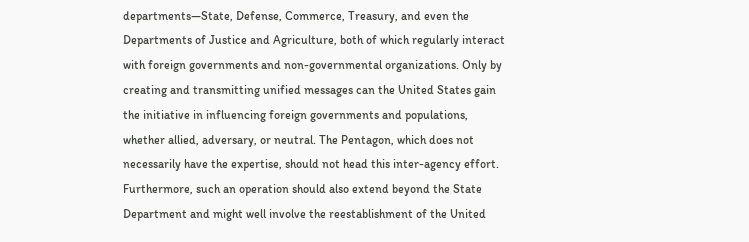departments—State, Defense, Commerce, Treasury, and even the Departments of Justice and Agriculture, both of which regularly interact with foreign governments and non-governmental organizations. Only by creating and transmitting unified messages can the United States gain the initiative in influencing foreign governments and populations, whether allied, adversary, or neutral. The Pentagon, which does not necessarily have the expertise, should not head this inter-agency effort. Furthermore, such an operation should also extend beyond the State Department and might well involve the reestablishment of the United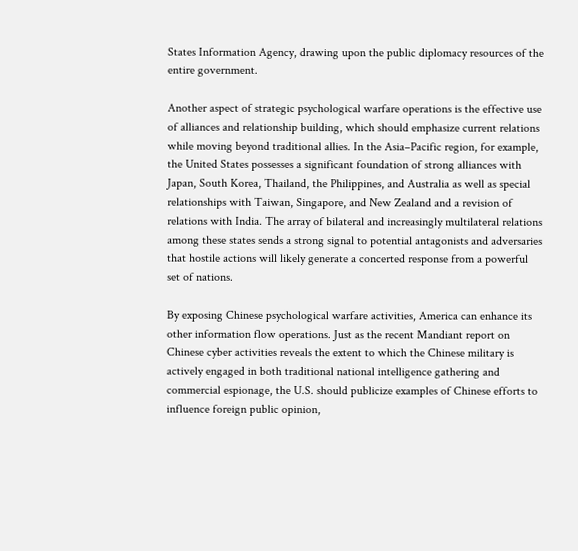States Information Agency, drawing upon the public diplomacy resources of the entire government.

Another aspect of strategic psychological warfare operations is the effective use of alliances and relationship building, which should emphasize current relations while moving beyond traditional allies. In the Asia–Pacific region, for example, the United States possesses a significant foundation of strong alliances with Japan, South Korea, Thailand, the Philippines, and Australia as well as special relationships with Taiwan, Singapore, and New Zealand and a revision of relations with India. The array of bilateral and increasingly multilateral relations among these states sends a strong signal to potential antagonists and adversaries that hostile actions will likely generate a concerted response from a powerful set of nations.

By exposing Chinese psychological warfare activities, America can enhance its other information flow operations. Just as the recent Mandiant report on Chinese cyber activities reveals the extent to which the Chinese military is actively engaged in both traditional national intelligence gathering and commercial espionage, the U.S. should publicize examples of Chinese efforts to influence foreign public opinion,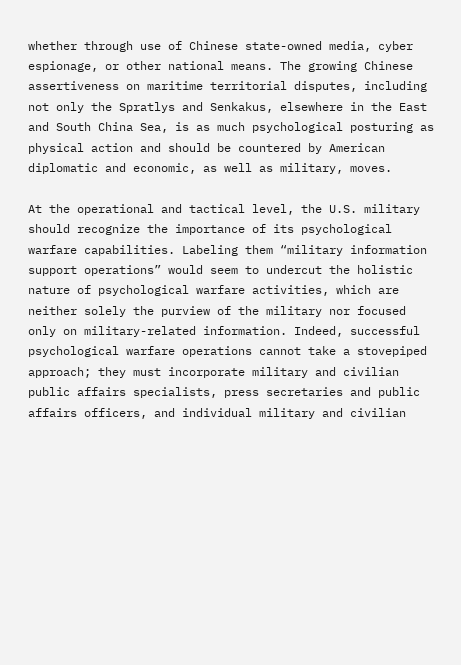whether through use of Chinese state-owned media, cyber espionage, or other national means. The growing Chinese assertiveness on maritime territorial disputes, including not only the Spratlys and Senkakus, elsewhere in the East and South China Sea, is as much psychological posturing as physical action and should be countered by American diplomatic and economic, as well as military, moves.

At the operational and tactical level, the U.S. military should recognize the importance of its psychological warfare capabilities. Labeling them “military information support operations” would seem to undercut the holistic nature of psychological warfare activities, which are neither solely the purview of the military nor focused only on military-related information. Indeed, successful psychological warfare operations cannot take a stovepiped approach; they must incorporate military and civilian public affairs specialists, press secretaries and public affairs officers, and individual military and civilian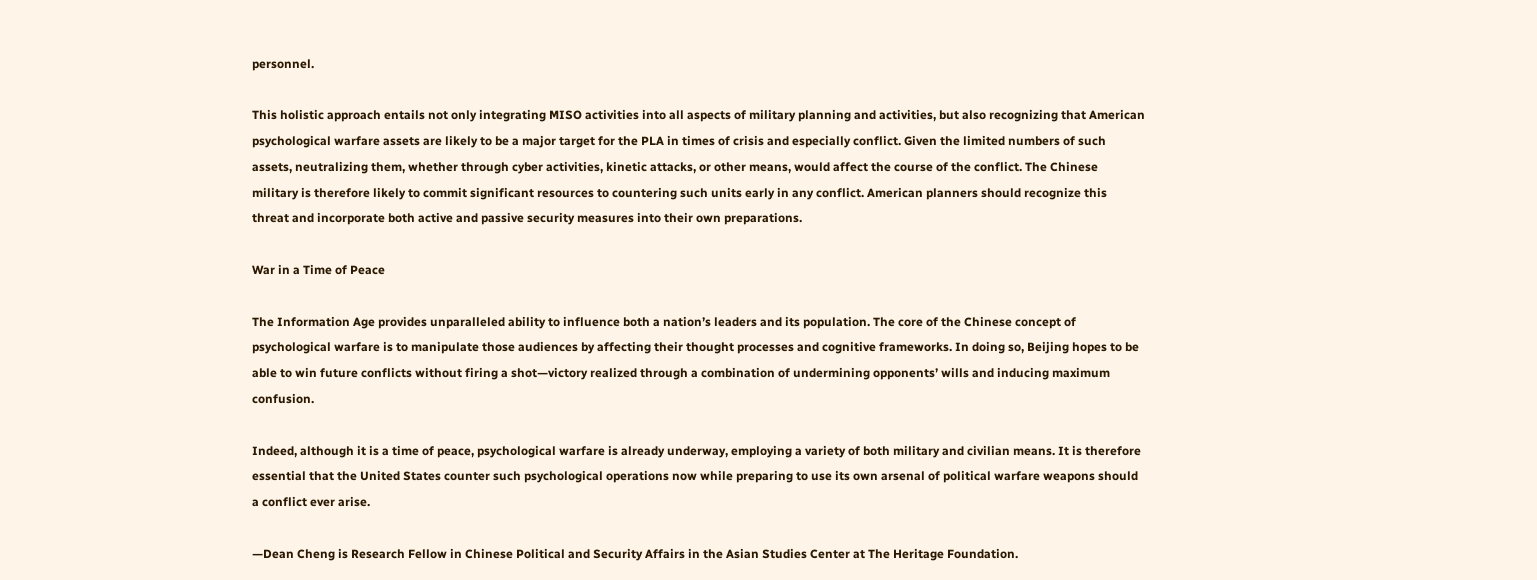personnel.

This holistic approach entails not only integrating MISO activities into all aspects of military planning and activities, but also recognizing that American psychological warfare assets are likely to be a major target for the PLA in times of crisis and especially conflict. Given the limited numbers of such assets, neutralizing them, whether through cyber activities, kinetic attacks, or other means, would affect the course of the conflict. The Chinese military is therefore likely to commit significant resources to countering such units early in any conflict. American planners should recognize this threat and incorporate both active and passive security measures into their own preparations.

War in a Time of Peace

The Information Age provides unparalleled ability to influence both a nation’s leaders and its population. The core of the Chinese concept of psychological warfare is to manipulate those audiences by affecting their thought processes and cognitive frameworks. In doing so, Beijing hopes to be able to win future conflicts without firing a shot—victory realized through a combination of undermining opponents’ wills and inducing maximum confusion.

Indeed, although it is a time of peace, psychological warfare is already underway, employing a variety of both military and civilian means. It is therefore essential that the United States counter such psychological operations now while preparing to use its own arsenal of political warfare weapons should a conflict ever arise.

—Dean Cheng is Research Fellow in Chinese Political and Security Affairs in the Asian Studies Center at The Heritage Foundation.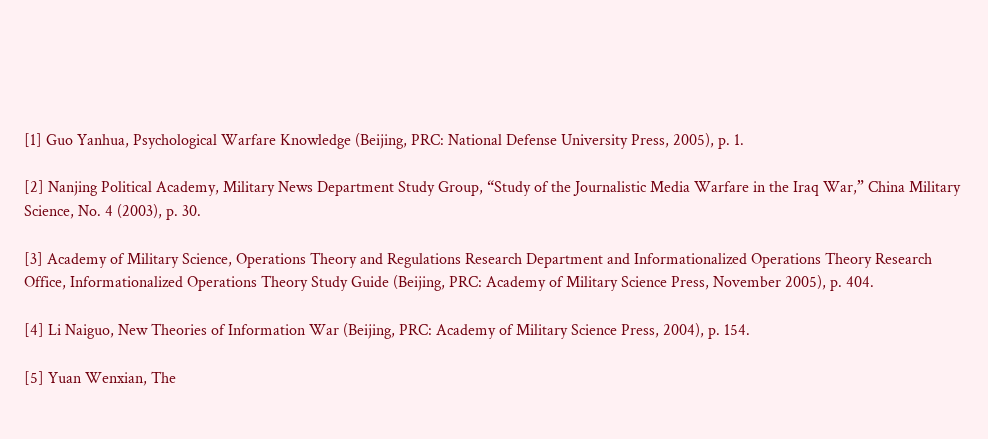[1] Guo Yanhua, Psychological Warfare Knowledge (Beijing, PRC: National Defense University Press, 2005), p. 1.

[2] Nanjing Political Academy, Military News Department Study Group, “Study of the Journalistic Media Warfare in the Iraq War,” China Military Science, No. 4 (2003), p. 30.

[3] Academy of Military Science, Operations Theory and Regulations Research Department and Informationalized Operations Theory Research Office, Informationalized Operations Theory Study Guide (Beijing, PRC: Academy of Military Science Press, November 2005), p. 404.

[4] Li Naiguo, New Theories of Information War (Beijing, PRC: Academy of Military Science Press, 2004), p. 154.

[5] Yuan Wenxian, The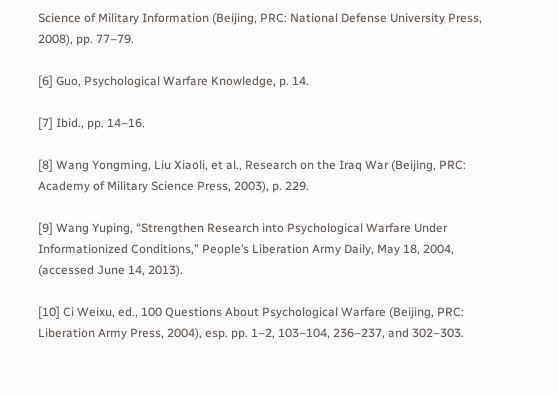Science of Military Information (Beijing, PRC: National Defense University Press, 2008), pp. 77–79.

[6] Guo, Psychological Warfare Knowledge, p. 14.

[7] Ibid., pp. 14–16.

[8] Wang Yongming, Liu Xiaoli, et al., Research on the Iraq War (Beijing, PRC: Academy of Military Science Press, 2003), p. 229.

[9] Wang Yuping, “Strengthen Research into Psychological Warfare Under Informationized Conditions,” People’s Liberation Army Daily, May 18, 2004, (accessed June 14, 2013).

[10] Ci Weixu, ed., 100 Questions About Psychological Warfare (Beijing, PRC: Liberation Army Press, 2004), esp. pp. 1–2, 103–104, 236–237, and 302–303.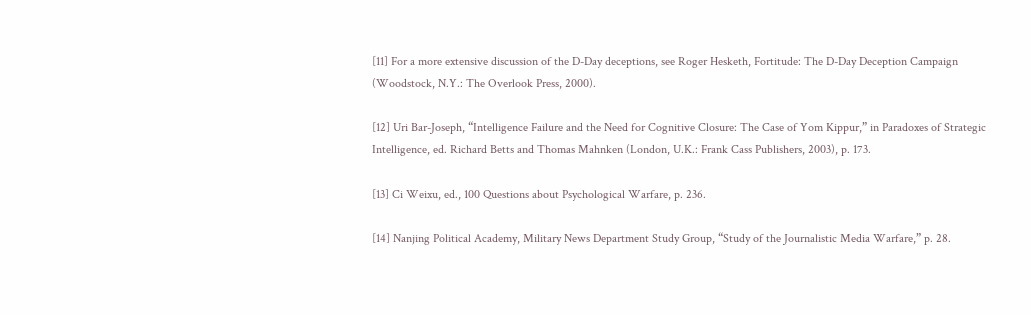[11] For a more extensive discussion of the D-Day deceptions, see Roger Hesketh, Fortitude: The D-Day Deception Campaign (Woodstock, N.Y.: The Overlook Press, 2000).

[12] Uri Bar-Joseph, “Intelligence Failure and the Need for Cognitive Closure: The Case of Yom Kippur,” in Paradoxes of Strategic Intelligence, ed. Richard Betts and Thomas Mahnken (London, U.K.: Frank Cass Publishers, 2003), p. 173.

[13] Ci Weixu, ed., 100 Questions about Psychological Warfare, p. 236.

[14] Nanjing Political Academy, Military News Department Study Group, “Study of the Journalistic Media Warfare,” p. 28.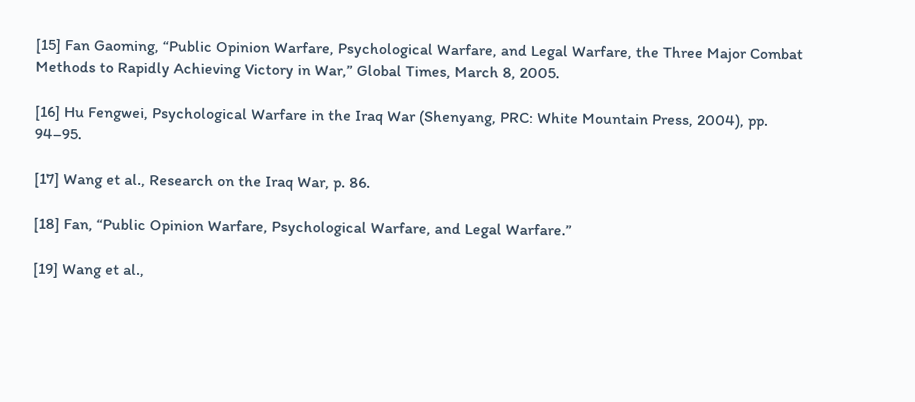[15] Fan Gaoming, “Public Opinion Warfare, Psychological Warfare, and Legal Warfare, the Three Major Combat Methods to Rapidly Achieving Victory in War,” Global Times, March 8, 2005.

[16] Hu Fengwei, Psychological Warfare in the Iraq War (Shenyang, PRC: White Mountain Press, 2004), pp. 94–95.

[17] Wang et al., Research on the Iraq War, p. 86.

[18] Fan, “Public Opinion Warfare, Psychological Warfare, and Legal Warfare.”

[19] Wang et al.,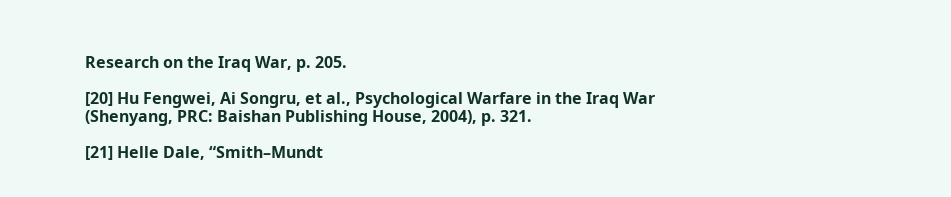Research on the Iraq War, p. 205.

[20] Hu Fengwei, Ai Songru, et al., Psychological Warfare in the Iraq War (Shenyang, PRC: Baishan Publishing House, 2004), p. 321.

[21] Helle Dale, “Smith–Mundt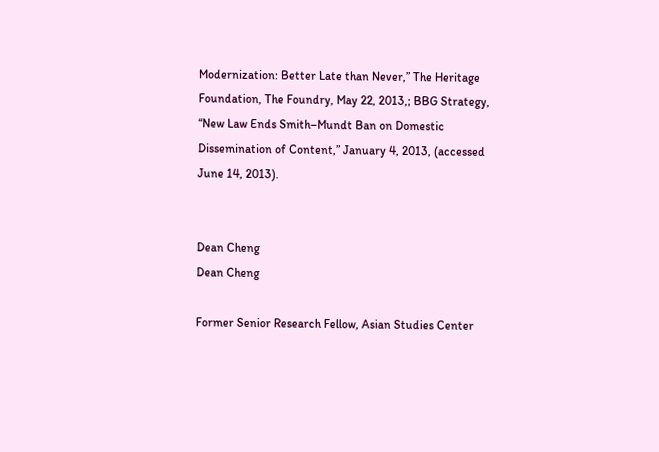Modernization: Better Late than Never,” The Heritage Foundation, The Foundry, May 22, 2013,; BBG Strategy, “New Law Ends Smith–Mundt Ban on Domestic Dissemination of Content,” January 4, 2013, (accessed June 14, 2013).


Dean Cheng
Dean Cheng

Former Senior Research Fellow, Asian Studies Center